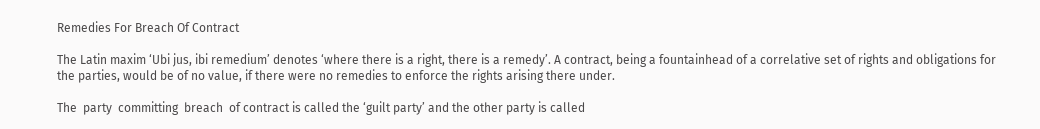Remedies For Breach Of Contract

The Latin maxim ‘Ubi jus, ibi remedium’ denotes ‘where there is a right, there is a remedy’. A contract, being a fountainhead of a correlative set of rights and obligations for the parties, would be of no value, if there were no remedies to enforce the rights arising there under.

The  party  committing  breach  of contract is called the ‘guilt party’ and the other party is called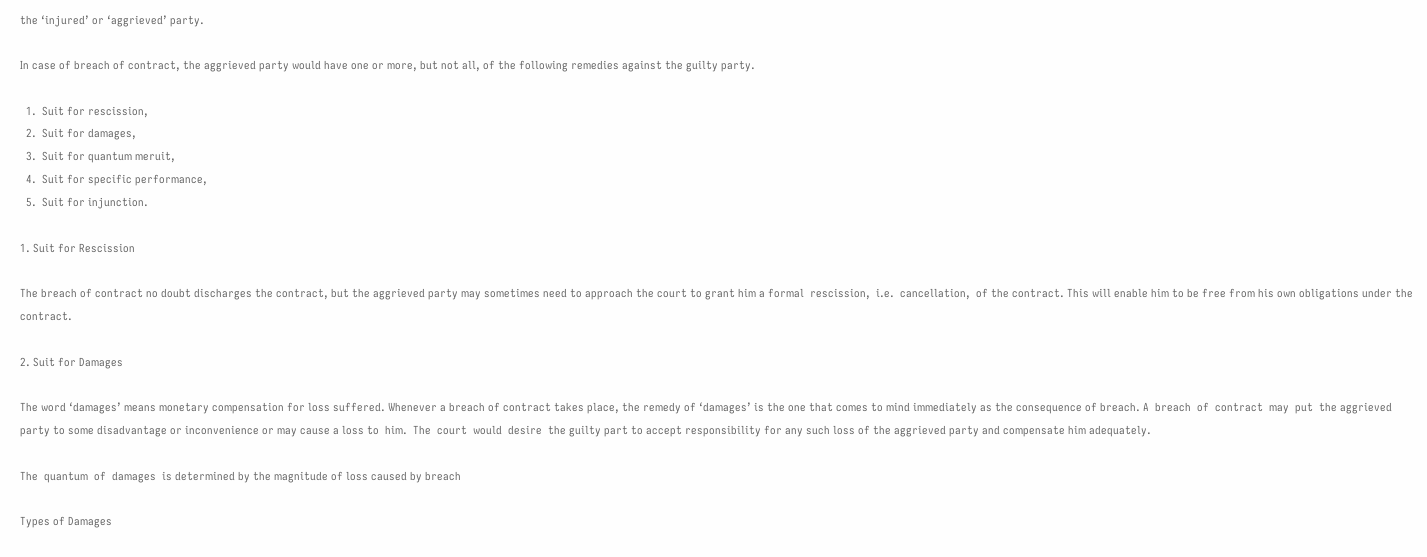the ‘injured’ or ‘aggrieved’ party.

In case of breach of contract, the aggrieved party would have one or more, but not all, of the following remedies against the guilty party.

  1.  Suit for rescission,
  2.  Suit for damages,
  3.  Suit for quantum meruit,
  4.  Suit for specific performance,
  5.  Suit for injunction.

1. Suit for Rescission

The breach of contract no doubt discharges the contract, but the aggrieved party may sometimes need to approach the court to grant him a formal  rescission,  i.e.  cancellation,  of the contract. This will enable him to be free from his own obligations under the contract.

2. Suit for Damages

The word ‘damages’ means monetary compensation for loss suffered. Whenever a breach of contract takes place, the remedy of ‘damages’ is the one that comes to mind immediately as the consequence of breach. A  breach  of  contract  may  put  the aggrieved party to some disadvantage or inconvenience or may cause a loss to  him.  The  court  would  desire  the guilty part to accept responsibility for any such loss of the aggrieved party and compensate him adequately.

The  quantum  of  damages  is determined by the magnitude of loss caused by breach

Types of Damages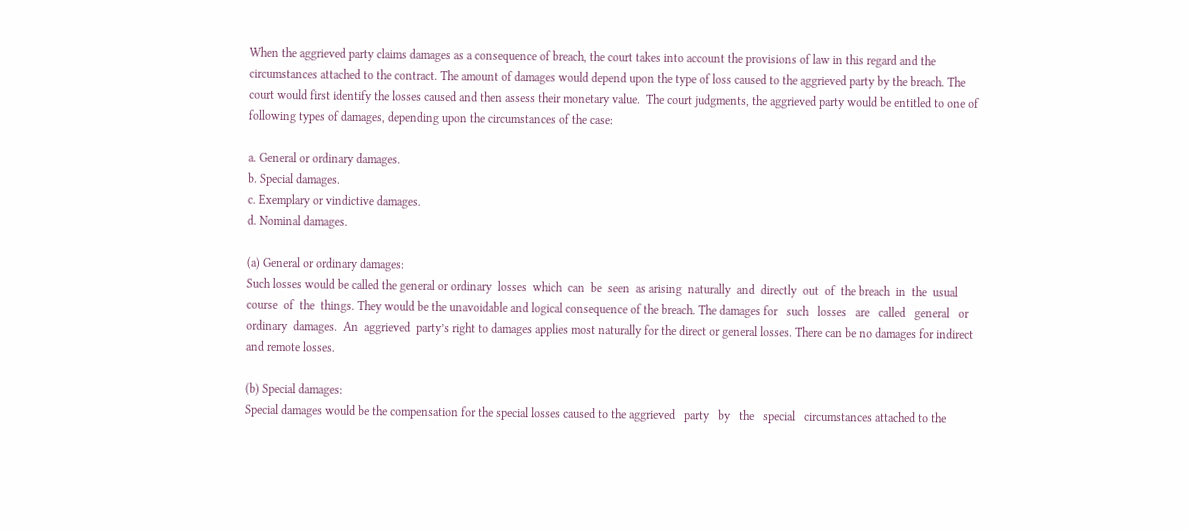When the aggrieved party claims damages as a consequence of breach, the court takes into account the provisions of law in this regard and the circumstances attached to the contract. The amount of damages would depend upon the type of loss caused to the aggrieved party by the breach. The court would first identify the losses caused and then assess their monetary value.  The court judgments, the aggrieved party would be entitled to one of following types of damages, depending upon the circumstances of the case:

a. General or ordinary damages.
b. Special damages.
c. Exemplary or vindictive damages.
d. Nominal damages.

(a) General or ordinary damages:
Such losses would be called the general or ordinary  losses  which  can  be  seen  as arising  naturally  and  directly  out  of  the breach  in  the  usual  course  of  the  things. They would be the unavoidable and logical consequence of the breach. The damages for   such   losses   are   called   general   or ordinary  damages.  An  aggrieved  party’s right to damages applies most naturally for the direct or general losses. There can be no damages for indirect and remote losses.

(b) Special damages:
Special damages would be the compensation for the special losses caused to the aggrieved   party   by   the   special   circumstances attached to the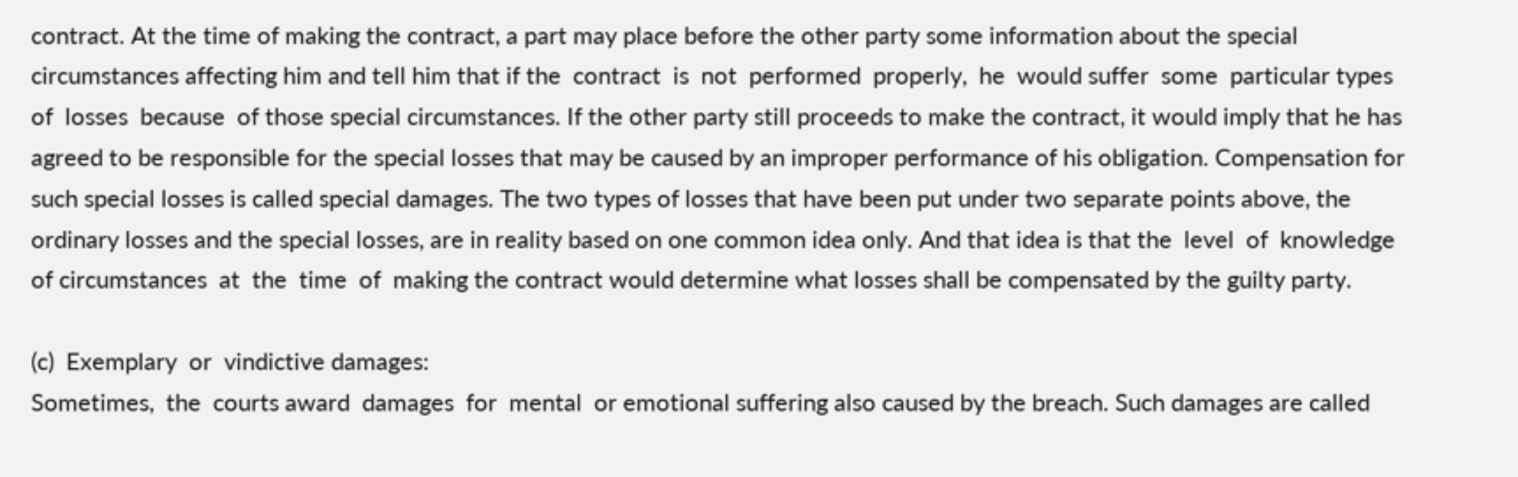contract. At the time of making the contract, a part may place before the other party some information about the special circumstances affecting him and tell him that if the  contract  is  not  performed  properly,  he  would suffer  some  particular types  of  losses  because  of those special circumstances. If the other party still proceeds to make the contract, it would imply that he has agreed to be responsible for the special losses that may be caused by an improper performance of his obligation. Compensation for such special losses is called special damages. The two types of losses that have been put under two separate points above, the ordinary losses and the special losses, are in reality based on one common idea only. And that idea is that the  level  of  knowledge  of circumstances  at  the  time  of  making the contract would determine what losses shall be compensated by the guilty party.

(c)  Exemplary  or  vindictive damages:
Sometimes,  the  courts award  damages  for  mental  or emotional suffering also caused by the breach. Such damages are called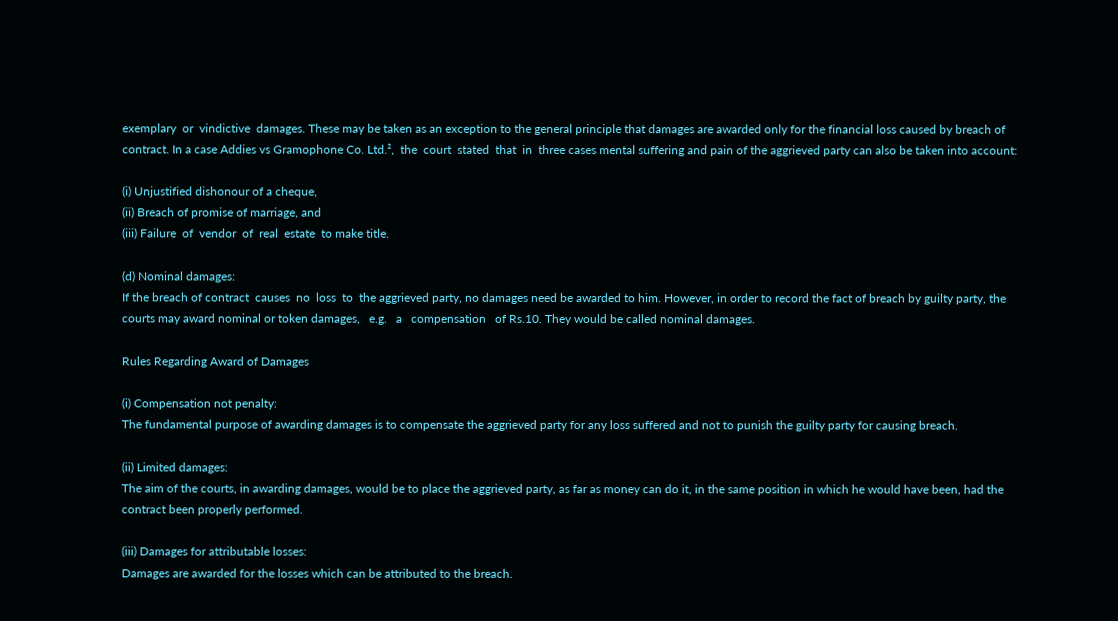exemplary  or  vindictive  damages. These may be taken as an exception to the general principle that damages are awarded only for the financial loss caused by breach of contract. In a case Addies vs Gramophone Co. Ltd.²,  the  court  stated  that  in  three cases mental suffering and pain of the aggrieved party can also be taken into account:

(i) Unjustified dishonour of a cheque,
(ii) Breach of promise of marriage, and
(iii) Failure  of  vendor  of  real  estate  to make title.

(d) Nominal damages:
If the breach of contract  causes  no  loss  to  the aggrieved party, no damages need be awarded to him. However, in order to record the fact of breach by guilty party, the courts may award nominal or token damages,   e.g.   a   compensation   of Rs.10. They would be called nominal damages.

Rules Regarding Award of Damages

(i) Compensation not penalty:
The fundamental purpose of awarding damages is to compensate the aggrieved party for any loss suffered and not to punish the guilty party for causing breach.

(ii) Limited damages:
The aim of the courts, in awarding damages, would be to place the aggrieved party, as far as money can do it, in the same position in which he would have been, had the contract been properly performed.

(iii) Damages for attributable losses:
Damages are awarded for the losses which can be attributed to the breach.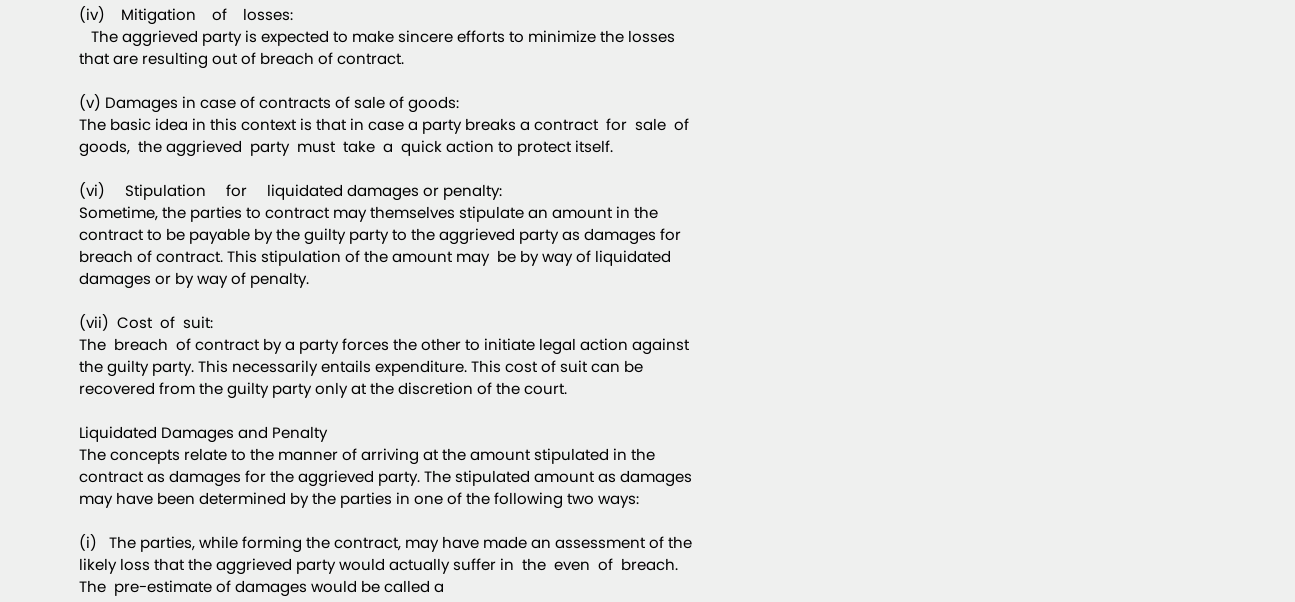(iv)    Mitigation    of    losses:
   The aggrieved party is expected to make sincere efforts to minimize the losses that are resulting out of breach of contract.

(v) Damages in case of contracts of sale of goods:
The basic idea in this context is that in case a party breaks a contract  for  sale  of  goods,  the aggrieved  party  must  take  a  quick action to protect itself.

(vi)     Stipulation     for     liquidated damages or penalty:
Sometime, the parties to contract may themselves stipulate an amount in the contract to be payable by the guilty party to the aggrieved party as damages for breach of contract. This stipulation of the amount may  be by way of liquidated damages or by way of penalty.

(vii)  Cost  of  suit:
The  breach  of contract by a party forces the other to initiate legal action against the guilty party. This necessarily entails expenditure. This cost of suit can be recovered from the guilty party only at the discretion of the court.

Liquidated Damages and Penalty
The concepts relate to the manner of arriving at the amount stipulated in the contract as damages for the aggrieved party. The stipulated amount as damages may have been determined by the parties in one of the following two ways:

(i)   The parties, while forming the contract, may have made an assessment of the likely loss that the aggrieved party would actually suffer in  the  even  of  breach.  The  pre-estimate of damages would be called a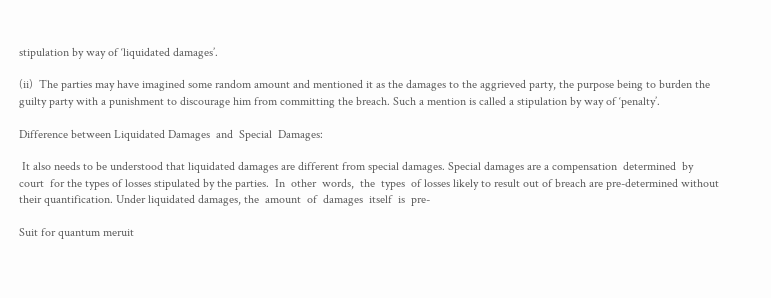stipulation by way of ‘liquidated damages’.

(ii)  The parties may have imagined some random amount and mentioned it as the damages to the aggrieved party, the purpose being to burden the guilty party with a punishment to discourage him from committing the breach. Such a mention is called a stipulation by way of ‘penalty’.

Difference between Liquidated Damages  and  Special  Damages:

 It also needs to be understood that liquidated damages are different from special damages. Special damages are a compensation  determined  by  court  for the types of losses stipulated by the parties.  In  other  words,  the  types  of losses likely to result out of breach are pre-determined without their quantification. Under liquidated damages, the  amount  of  damages  itself  is  pre-

Suit for quantum meruit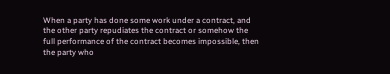When a party has done some work under a contract, and the other party repudiates the contract or somehow the full performance of the contract becomes impossible, then the party who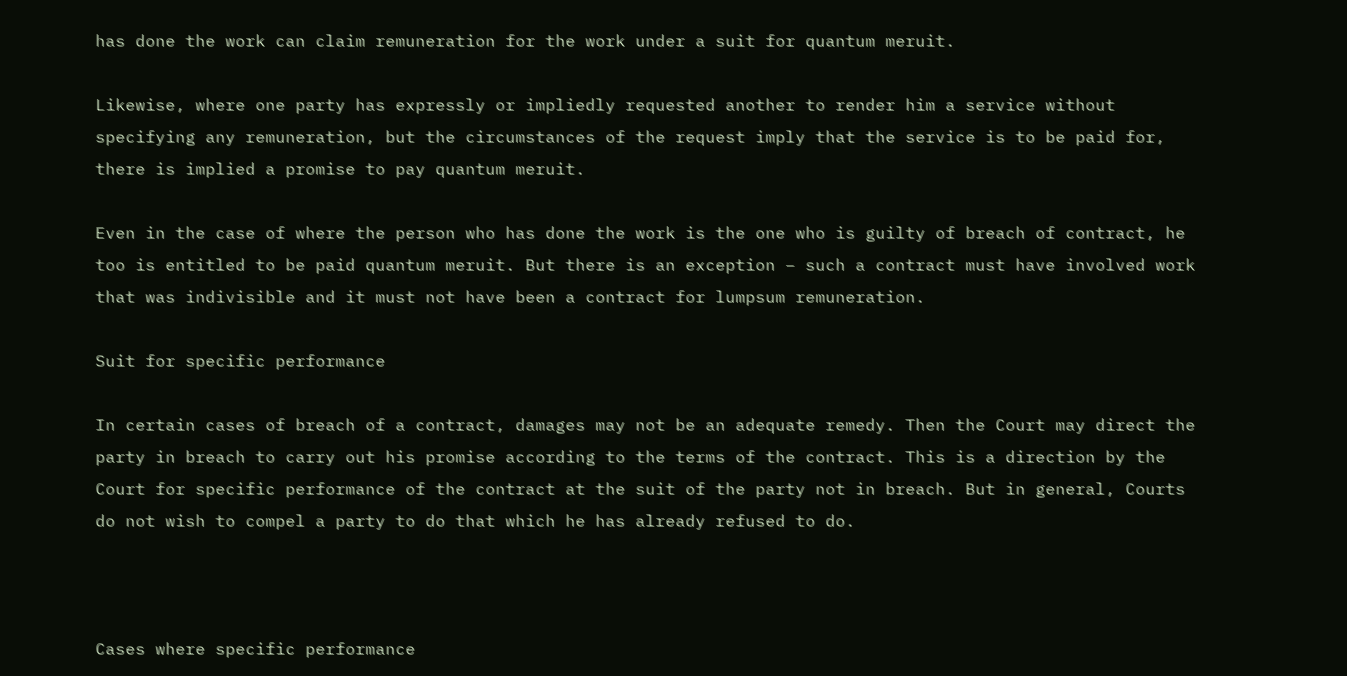has done the work can claim remuneration for the work under a suit for quantum meruit.

Likewise, where one party has expressly or impliedly requested another to render him a service without specifying any remuneration, but the circumstances of the request imply that the service is to be paid for, there is implied a promise to pay quantum meruit.

Even in the case of where the person who has done the work is the one who is guilty of breach of contract, he too is entitled to be paid quantum meruit. But there is an exception – such a contract must have involved work that was indivisible and it must not have been a contract for lumpsum remuneration.

Suit for specific performance

In certain cases of breach of a contract, damages may not be an adequate remedy. Then the Court may direct the party in breach to carry out his promise according to the terms of the contract. This is a direction by the Court for specific performance of the contract at the suit of the party not in breach. But in general, Courts do not wish to compel a party to do that which he has already refused to do.



Cases where specific performance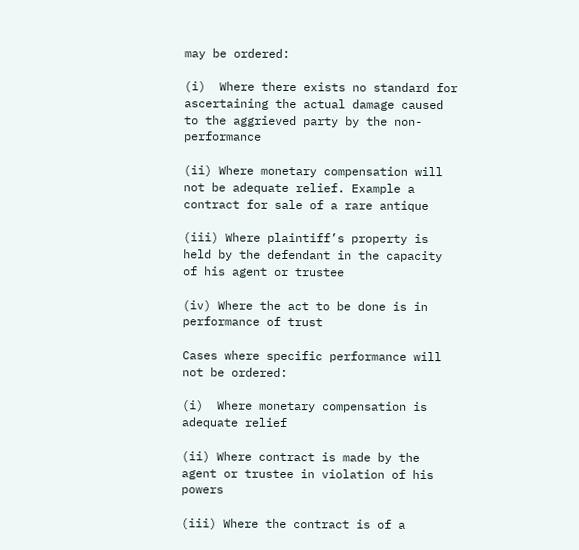may be ordered:

(i)  Where there exists no standard for ascertaining the actual damage caused to the aggrieved party by the non- performance

(ii) Where monetary compensation will not be adequate relief. Example a contract for sale of a rare antique

(iii) Where plaintiff’s property is held by the defendant in the capacity of his agent or trustee

(iv) Where the act to be done is in performance of trust

Cases where specific performance will not be ordered:

(i)  Where monetary compensation is adequate relief

(ii) Where contract is made by the agent or trustee in violation of his powers

(iii) Where the contract is of a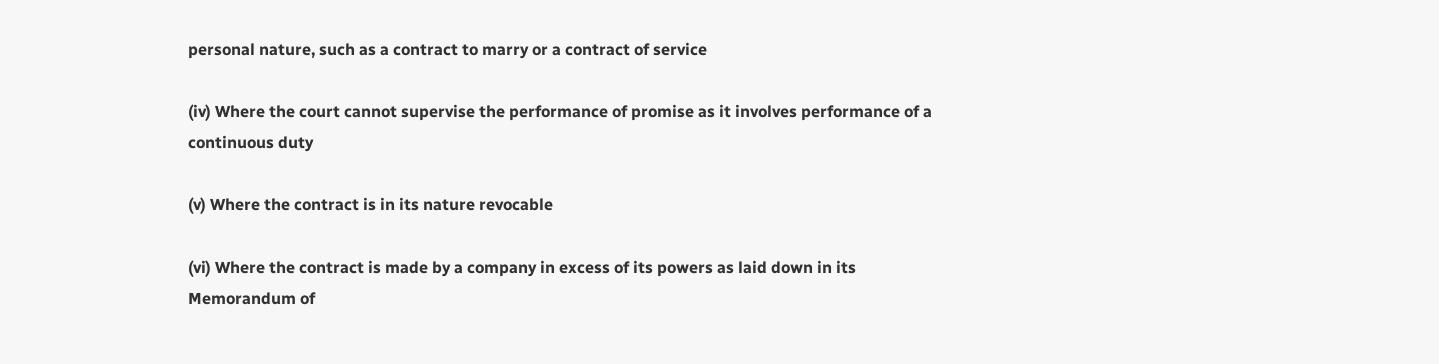personal nature, such as a contract to marry or a contract of service

(iv) Where the court cannot supervise the performance of promise as it involves performance of a continuous duty

(v) Where the contract is in its nature revocable

(vi) Where the contract is made by a company in excess of its powers as laid down in its Memorandum of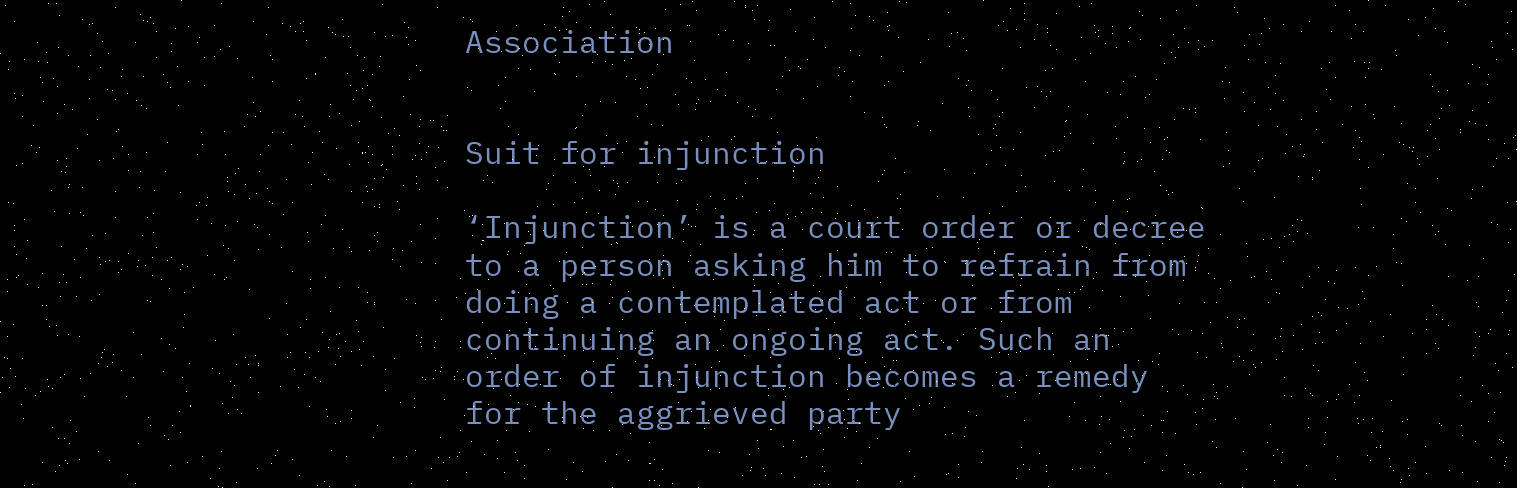Association


Suit for injunction

‘Injunction’ is a court order or decree to a person asking him to refrain from doing a contemplated act or from continuing an ongoing act. Such an order of injunction becomes a remedy for the aggrieved party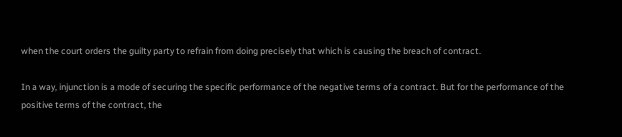when the court orders the guilty party to refrain from doing precisely that which is causing the breach of contract.

In a way, injunction is a mode of securing the specific performance of the negative terms of a contract. But for the performance of the positive terms of the contract, the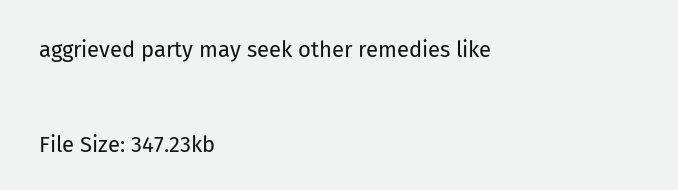aggrieved party may seek other remedies like


File Size: 347.23kb